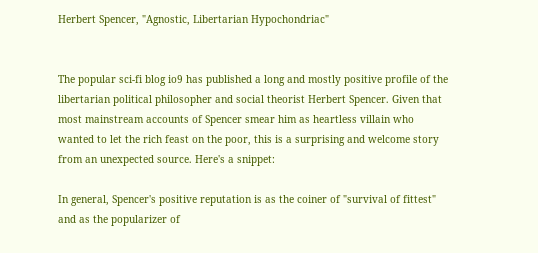Herbert Spencer, "Agnostic, Libertarian Hypochondriac"


The popular sci-fi blog io9 has published a long and mostly positive profile of the libertarian political philosopher and social theorist Herbert Spencer. Given that most mainstream accounts of Spencer smear him as heartless villain who wanted to let the rich feast on the poor, this is a surprising and welcome story from an unexpected source. Here's a snippet:

In general, Spencer's positive reputation is as the coiner of "survival of fittest" and as the popularizer of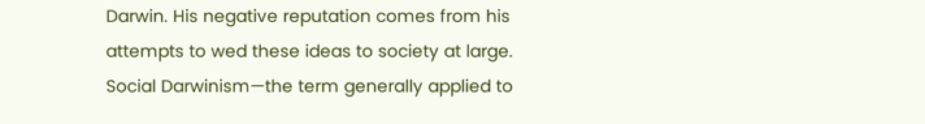Darwin. His negative reputation comes from his attempts to wed these ideas to society at large. Social Darwinism—the term generally applied to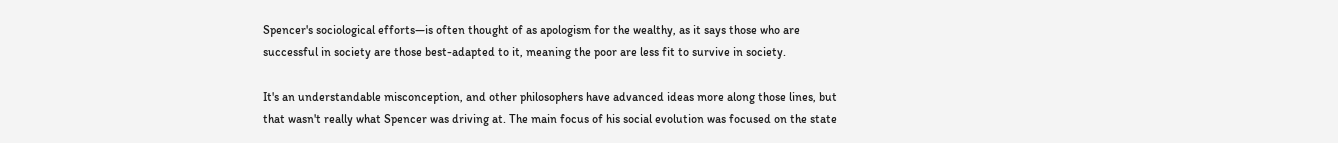Spencer's sociological efforts—is often thought of as apologism for the wealthy, as it says those who are successful in society are those best-adapted to it, meaning the poor are less fit to survive in society.

It's an understandable misconception, and other philosophers have advanced ideas more along those lines, but that wasn't really what Spencer was driving at. The main focus of his social evolution was focused on the state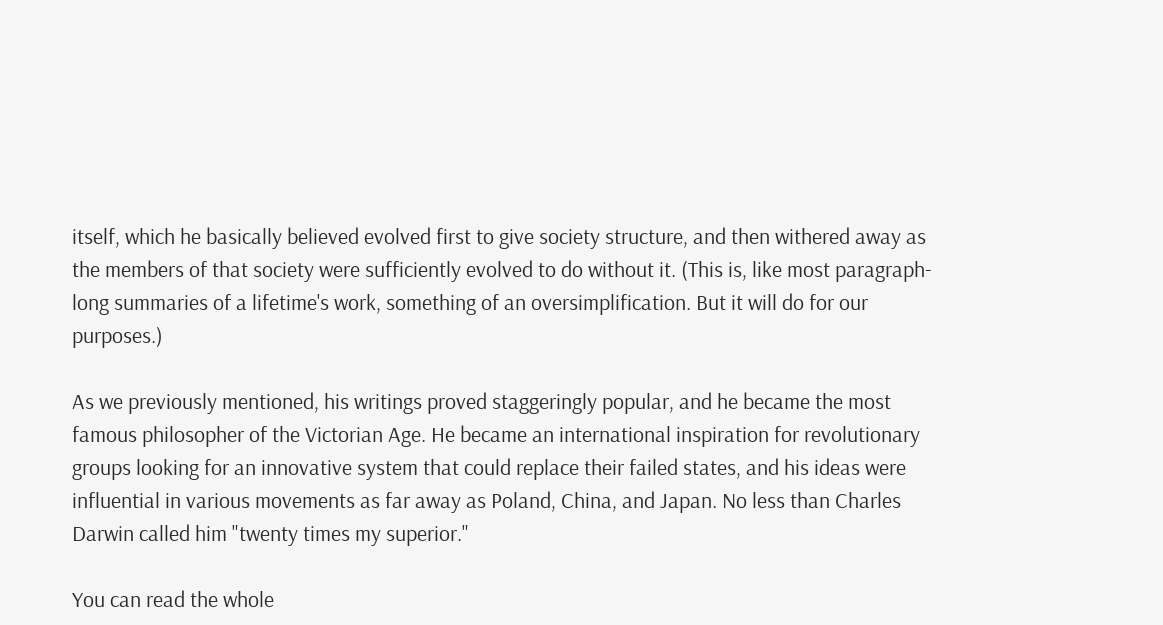itself, which he basically believed evolved first to give society structure, and then withered away as the members of that society were sufficiently evolved to do without it. (This is, like most paragraph-long summaries of a lifetime's work, something of an oversimplification. But it will do for our purposes.)

As we previously mentioned, his writings proved staggeringly popular, and he became the most famous philosopher of the Victorian Age. He became an international inspiration for revolutionary groups looking for an innovative system that could replace their failed states, and his ideas were influential in various movements as far away as Poland, China, and Japan. No less than Charles Darwin called him "twenty times my superior."

You can read the whole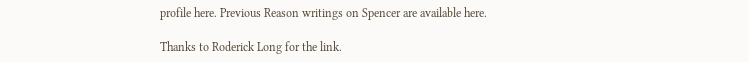profile here. Previous Reason writings on Spencer are available here.

Thanks to Roderick Long for the link.